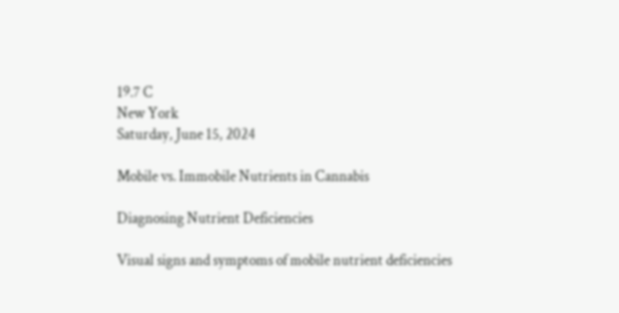19.7 C
New York
Saturday, June 15, 2024

Mobile vs. Immobile Nutrients in Cannabis

Diagnosing Nutrient Deficiencies

Visual signs and symptoms of mobile nutrient deficiencies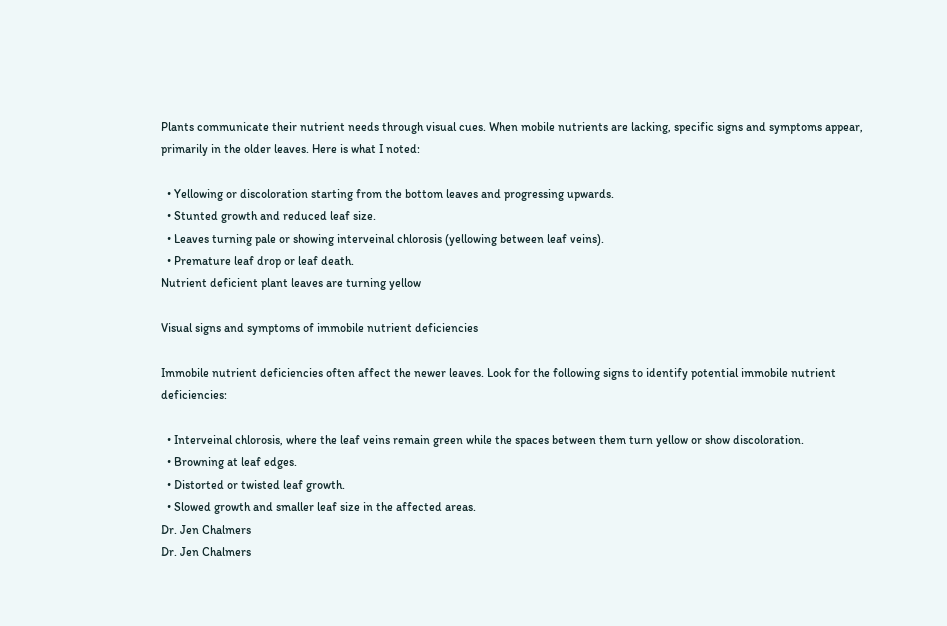Plants communicate their nutrient needs through visual cues. When mobile nutrients are lacking, specific signs and symptoms appear, primarily in the older leaves. Here is what I noted:

  • Yellowing or discoloration starting from the bottom leaves and progressing upwards.
  • Stunted growth and reduced leaf size.
  • Leaves turning pale or showing interveinal chlorosis (yellowing between leaf veins).
  • Premature leaf drop or leaf death.
Nutrient deficient plant leaves are turning yellow

Visual signs and symptoms of immobile nutrient deficiencies

Immobile nutrient deficiencies often affect the newer leaves. Look for the following signs to identify potential immobile nutrient deficiencies:

  • Interveinal chlorosis, where the leaf veins remain green while the spaces between them turn yellow or show discoloration.
  • Browning at leaf edges.
  • Distorted or twisted leaf growth.
  • Slowed growth and smaller leaf size in the affected areas.
Dr. Jen Chalmers
Dr. Jen Chalmers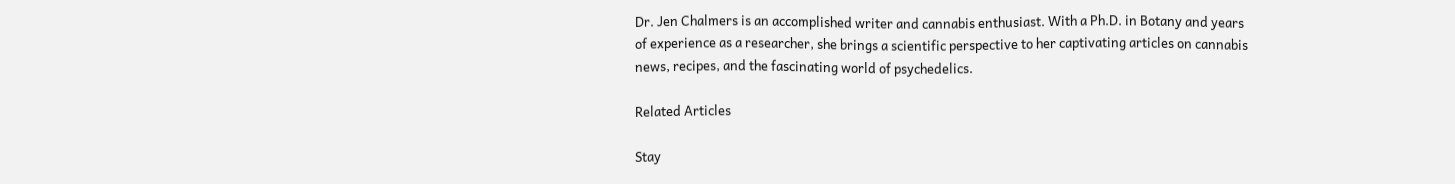Dr. Jen Chalmers is an accomplished writer and cannabis enthusiast. With a Ph.D. in Botany and years of experience as a researcher, she brings a scientific perspective to her captivating articles on cannabis news, recipes, and the fascinating world of psychedelics.

Related Articles

Stay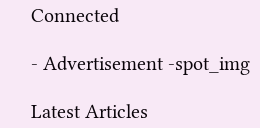Connected

- Advertisement -spot_img

Latest Articles